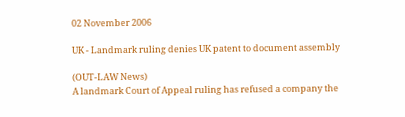02 November 2006

UK - Landmark ruling denies UK patent to document assembly

(OUT-LAW News)
A landmark Court of Appeal ruling has refused a company the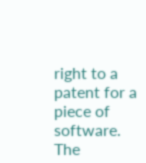right to a patent for a piece of software. The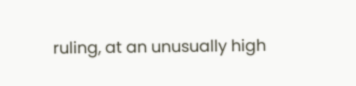ruling, at an unusually high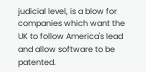judicial level, is a blow for companies which want the UK to follow America's lead and allow software to be patented.